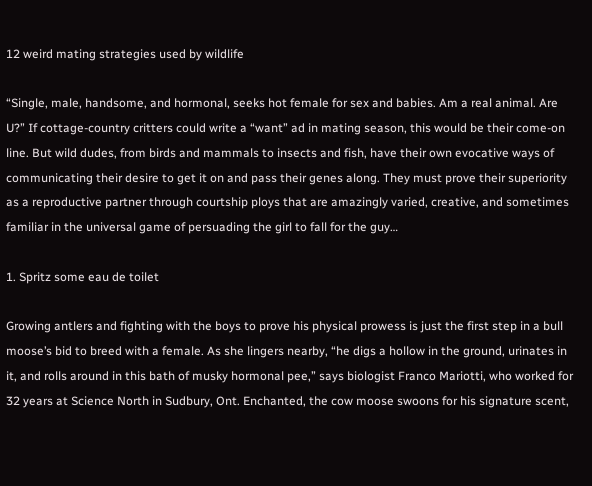12 weird mating strategies used by wildlife

“Single, male, handsome, and hormonal, seeks hot female for sex and babies. Am a real animal. Are U?” If cottage-country critters could write a “want” ad in mating season, this would be their come-on line. But wild dudes, from birds and mammals to insects and fish, have their own evocative ways of communicating their desire to get it on and pass their genes along. They must prove their superiority as a reproductive partner through courtship ploys that are amazingly varied, creative, and sometimes familiar in the universal game of persuading the girl to fall for the guy…

1. Spritz some eau de toilet

Growing antlers and fighting with the boys to prove his physical prowess is just the first step in a bull moose’s bid to breed with a female. As she lingers nearby, “he digs a hollow in the ground, urinates in it, and rolls around in this bath of musky hormonal pee,” says biologist Franco Mariotti, who worked for 32 years at Science North in Sudbury, Ont. Enchanted, the cow moose swoons for his signature scent,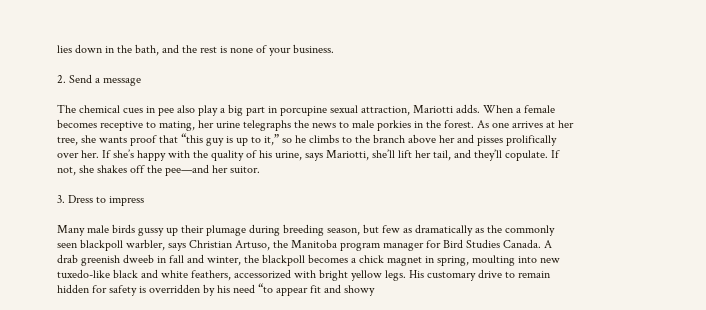lies down in the bath, and the rest is none of your business.

2. Send a message

The chemical cues in pee also play a big part in porcupine sexual attraction, Mariotti adds. When a female becomes receptive to mating, her urine telegraphs the news to male porkies in the forest. As one arrives at her tree, she wants proof that “this guy is up to it,” so he climbs to the branch above her and pisses prolifically over her. If she’s happy with the quality of his urine, says Mariotti, she’ll lift her tail, and they’ll copulate. If not, she shakes off the pee—and her suitor.

3. Dress to impress

Many male birds gussy up their plumage during breeding season, but few as dramatically as the commonly seen blackpoll warbler, says Christian Artuso, the Manitoba program manager for Bird Studies Canada. A drab greenish dweeb in fall and winter, the blackpoll becomes a chick magnet in spring, moulting into new tuxedo-like black and white feathers, accessorized with bright yellow legs. His customary drive to remain hidden for safety is overridden by his need “to appear fit and showy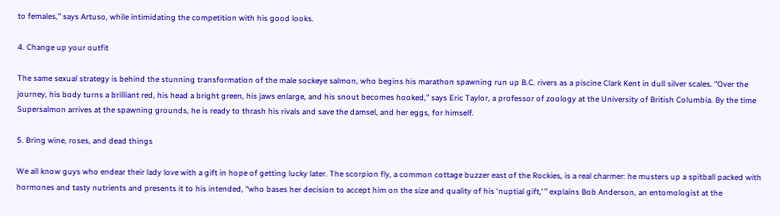to females,” says Artuso, while intimidating the competition with his good looks.

4. Change up your outfit

The same sexual strategy is behind the stunning transformation of the male sockeye salmon, who begins his marathon spawning run up B.C. rivers as a piscine Clark Kent in dull silver scales. “Over the journey, his body turns a brilliant red, his head a bright green, his jaws enlarge, and his snout becomes hooked,” says Eric Taylor, a professor of zoology at the University of British Columbia. By the time Supersalmon arrives at the spawning grounds, he is ready to thrash his rivals and save the damsel, and her eggs, for himself.

5. Bring wine, roses, and dead things

We all know guys who endear their lady love with a gift in hope of getting lucky later. The scorpion fly, a common cottage buzzer east of the Rockies, is a real charmer: he musters up a spitball packed with hormones and tasty nutrients and presents it to his intended, “who bases her decision to accept him on the size and quality of his ‘nuptial gift,’ ” explains Bob Anderson, an entomologist at the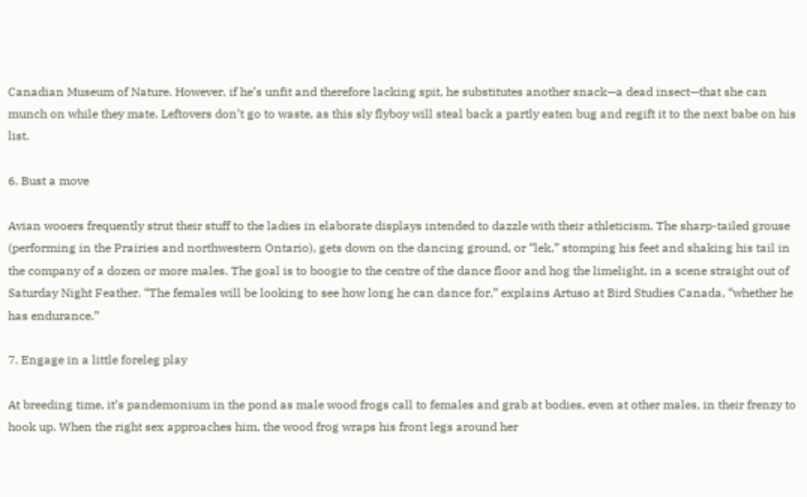Canadian Museum of Nature. However, if he’s unfit and therefore lacking spit, he substitutes another snack—a dead insect—that she can munch on while they mate. Leftovers don’t go to waste, as this sly flyboy will steal back a partly eaten bug and regift it to the next babe on his list.

6. Bust a move

Avian wooers frequently strut their stuff to the ladies in elaborate displays intended to dazzle with their athleticism. The sharp-tailed grouse (performing in the Prairies and northwestern Ontario), gets down on the dancing ground, or “lek,” stomping his feet and shaking his tail in the company of a dozen or more males. The goal is to boogie to the centre of the dance floor and hog the limelight, in a scene straight out of Saturday Night Feather. “The females will be looking to see how long he can dance for,” explains Artuso at Bird Studies Canada, “whether he has endurance.”

7. Engage in a little foreleg play

At breeding time, it’s pandemonium in the pond as male wood frogs call to females and grab at bodies, even at other males, in their frenzy to hook up. When the right sex approaches him, the wood frog wraps his front legs around her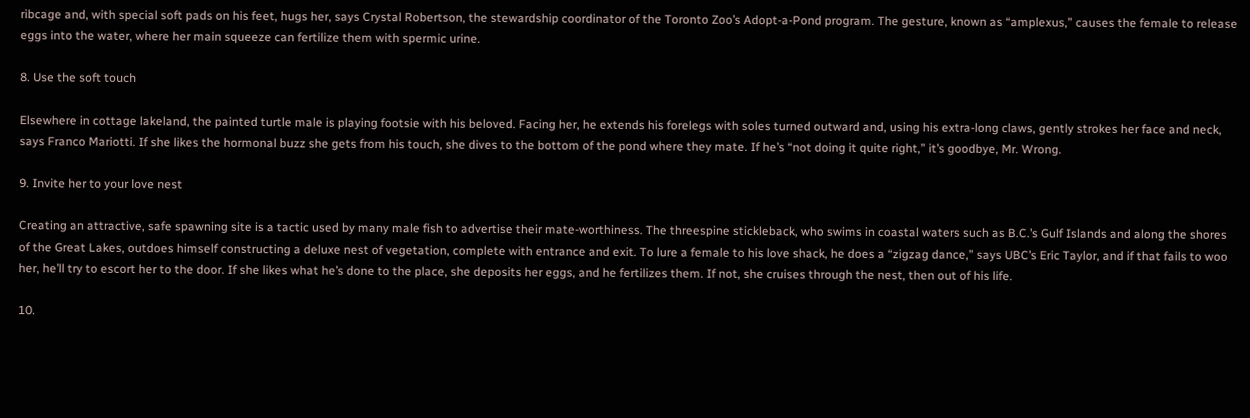ribcage and, with special soft pads on his feet, hugs her, says Crystal Robertson, the stewardship coordinator of the Toronto Zoo’s Adopt-a-Pond program. The gesture, known as “amplexus,” causes the female to release eggs into the water, where her main squeeze can fertilize them with spermic urine.

8. Use the soft touch

Elsewhere in cottage lakeland, the painted turtle male is playing footsie with his beloved. Facing her, he extends his forelegs with soles turned outward and, using his extra-long claws, gently strokes her face and neck, says Franco Mariotti. If she likes the hormonal buzz she gets from his touch, she dives to the bottom of the pond where they mate. If he’s “not doing it quite right,” it’s goodbye, Mr. Wrong.

9. Invite her to your love nest

Creating an attractive, safe spawning site is a tactic used by many male fish to advertise their mate-worthiness. The threespine stickleback, who swims in coastal waters such as B.C.’s Gulf Islands and along the shores of the Great Lakes, outdoes himself constructing a deluxe nest of vegetation, complete with entrance and exit. To lure a female to his love shack, he does a “zigzag dance,” says UBC’s Eric Taylor, and if that fails to woo her, he’ll try to escort her to the door. If she likes what he’s done to the place, she deposits her eggs, and he fertilizes them. If not, she cruises through the nest, then out of his life.

10.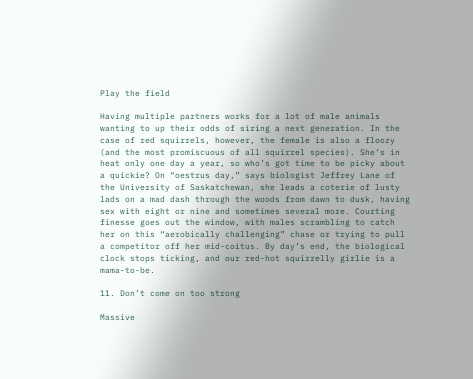Play the field

Having multiple partners works for a lot of male animals wanting to up their odds of siring a next generation. In the case of red squirrels, however, the female is also a floozy (and the most promiscuous of all squirrel species). She’s in heat only one day a year, so who’s got time to be picky about a quickie? On “oestrus day,” says biologist Jeffrey Lane of the University of Saskatchewan, she leads a coterie of lusty lads on a mad dash through the woods from dawn to dusk, having sex with eight or nine and sometimes several more. Courting finesse goes out the window, with males scrambling to catch her on this “aerobically challenging” chase or trying to pull a competitor off her mid-coitus. By day’s end, the biological clock stops ticking, and our red-hot squirrelly girlie is a mama-to-be.

11. Don’t come on too strong

Massive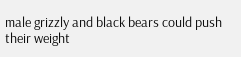male grizzly and black bears could push their weight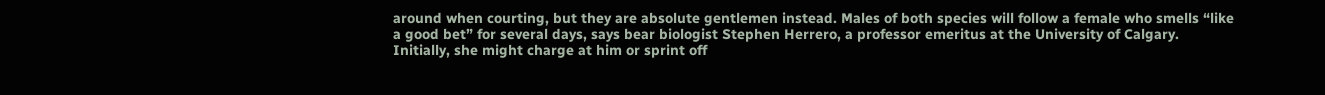around when courting, but they are absolute gentlemen instead. Males of both species will follow a female who smells “like a good bet” for several days, says bear biologist Stephen Herrero, a professor emeritus at the University of Calgary. Initially, she might charge at him or sprint off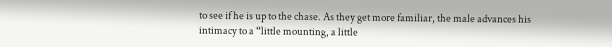to see if he is up to the chase. As they get more familiar, the male advances his intimacy to a “little mounting, a little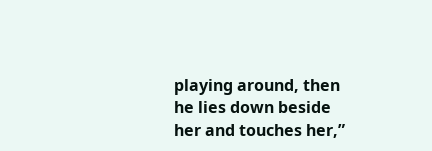playing around, then he lies down beside her and touches her,”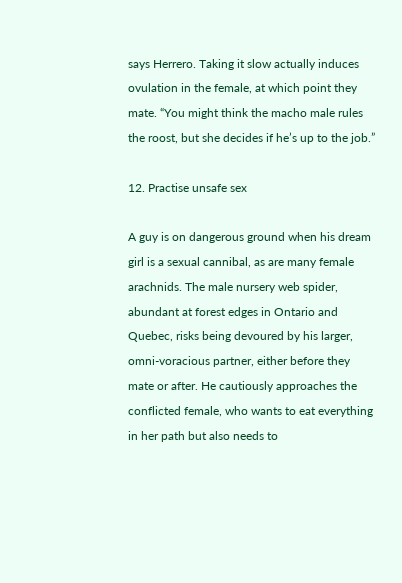says Herrero. Taking it slow actually induces ovulation in the female, at which point they mate. “You might think the macho male rules the roost, but she decides if he’s up to the job.”

12. Practise unsafe sex

A guy is on dangerous ground when his dream girl is a sexual cannibal, as are many female arachnids. The male nursery web spider, abundant at forest edges in Ontario and Quebec, risks being devoured by his larger, omni-voracious partner, either before they mate or after. He cautiously approaches the conflicted female, who wants to eat everything in her path but also needs to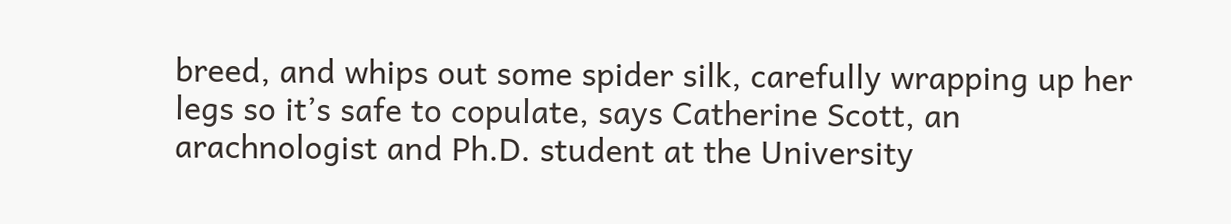breed, and whips out some spider silk, carefully wrapping up her legs so it’s safe to copulate, says Catherine Scott, an arachnologist and Ph.D. student at the University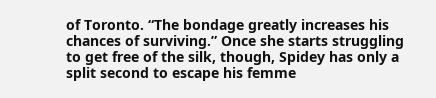of Toronto. “The bondage greatly increases his chances of surviving.” Once she starts struggling to get free of the silk, though, Spidey has only a split second to escape his femme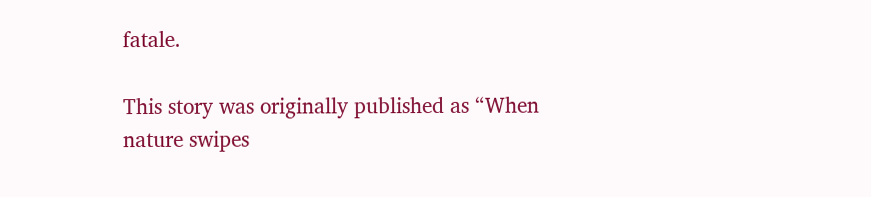fatale.

This story was originally published as “When nature swipes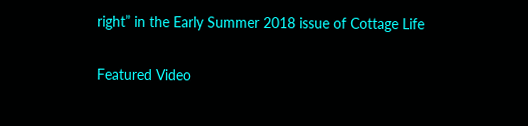right” in the Early Summer 2018 issue of Cottage Life

Featured Video